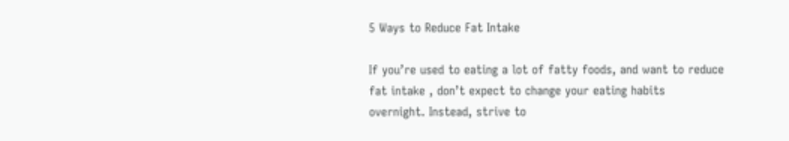5 Ways to Reduce Fat Intake

If you’re used to eating a lot of fatty foods, and want to reduce fat intake , don’t expect to change your eating habits overnight. Instead, strive to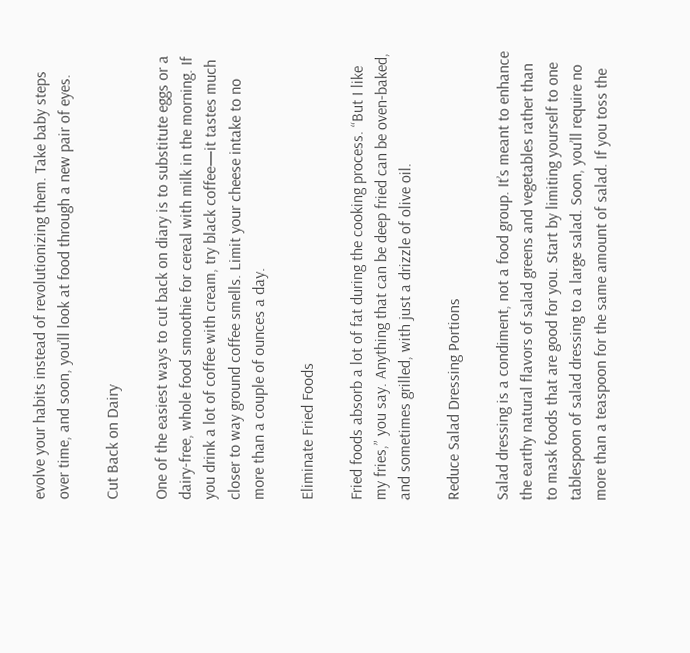evolve your habits instead of revolutionizing them. Take baby steps over time, and soon, you’ll look at food through a new pair of eyes.

Cut Back on Dairy

One of the easiest ways to cut back on diary is to substitute eggs or a dairy-free, whole food smoothie for cereal with milk in the morning. If you drink a lot of coffee with cream, try black coffee—it tastes much closer to way ground coffee smells. Limit your cheese intake to no more than a couple of ounces a day.

Eliminate Fried Foods

Fried foods absorb a lot of fat during the cooking process. “But I like my fries,” you say. Anything that can be deep fried can be oven-baked, and sometimes grilled, with just a drizzle of olive oil.

Reduce Salad Dressing Portions

Salad dressing is a condiment, not a food group. It’s meant to enhance the earthy natural flavors of salad greens and vegetables rather than to mask foods that are good for you. Start by limiting yourself to one tablespoon of salad dressing to a large salad. Soon, you’ll require no more than a teaspoon for the same amount of salad. If you toss the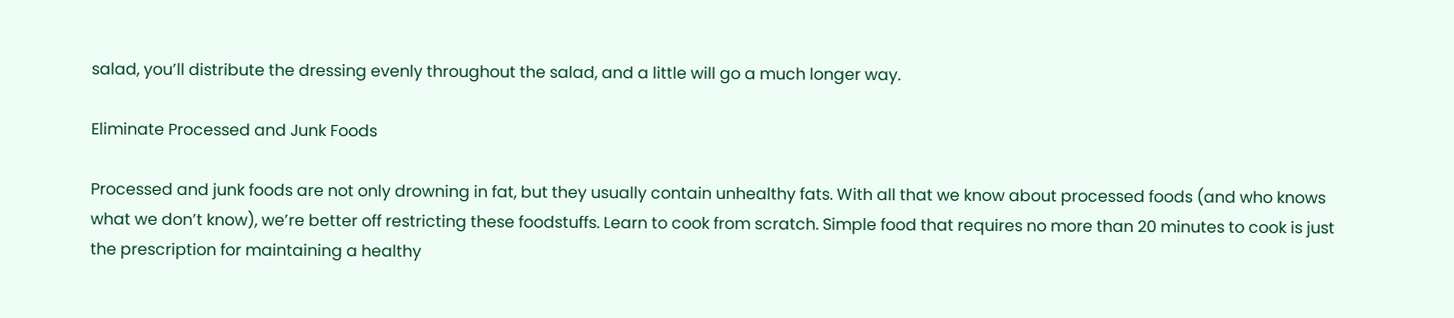salad, you’ll distribute the dressing evenly throughout the salad, and a little will go a much longer way.

Eliminate Processed and Junk Foods

Processed and junk foods are not only drowning in fat, but they usually contain unhealthy fats. With all that we know about processed foods (and who knows what we don’t know), we’re better off restricting these foodstuffs. Learn to cook from scratch. Simple food that requires no more than 20 minutes to cook is just the prescription for maintaining a healthy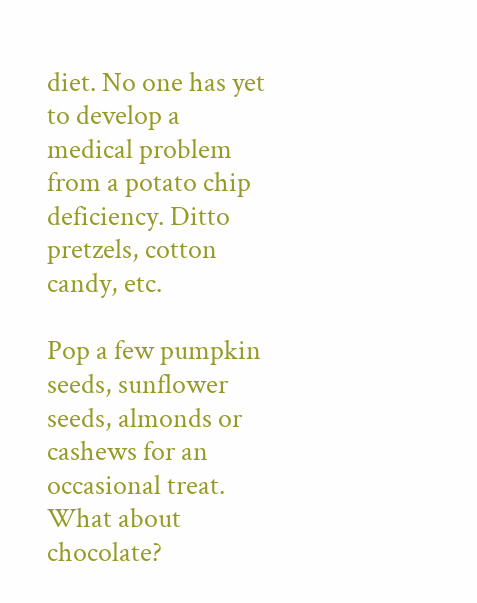diet. No one has yet to develop a medical problem from a potato chip deficiency. Ditto pretzels, cotton candy, etc.

Pop a few pumpkin seeds, sunflower seeds, almonds or cashews for an occasional treat. What about chocolate?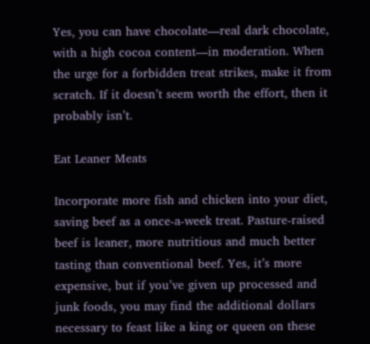Yes, you can have chocolate—real dark chocolate, with a high cocoa content—in moderation. When the urge for a forbidden treat strikes, make it from scratch. If it doesn’t seem worth the effort, then it probably isn’t.

Eat Leaner Meats

Incorporate more fish and chicken into your diet, saving beef as a once-a-week treat. Pasture-raised beef is leaner, more nutritious and much better tasting than conventional beef. Yes, it’s more expensive, but if you’ve given up processed and junk foods, you may find the additional dollars necessary to feast like a king or queen on these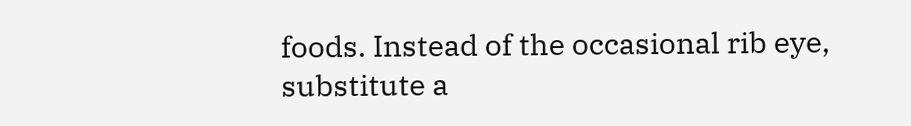foods. Instead of the occasional rib eye, substitute a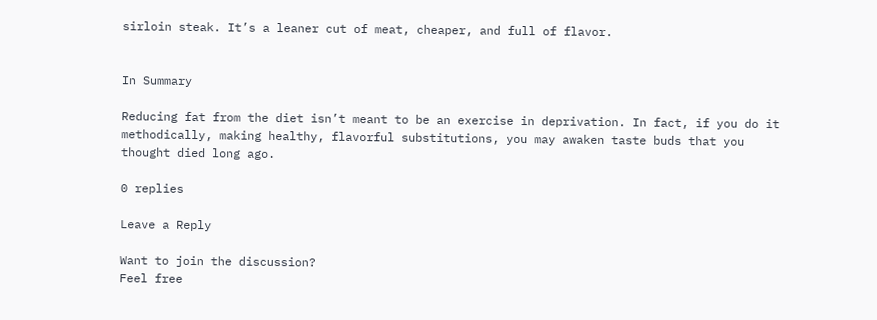sirloin steak. It’s a leaner cut of meat, cheaper, and full of flavor.


In Summary

Reducing fat from the diet isn’t meant to be an exercise in deprivation. In fact, if you do it methodically, making healthy, flavorful substitutions, you may awaken taste buds that you thought died long ago.

0 replies

Leave a Reply

Want to join the discussion?
Feel free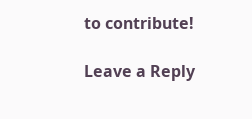to contribute!

Leave a Reply